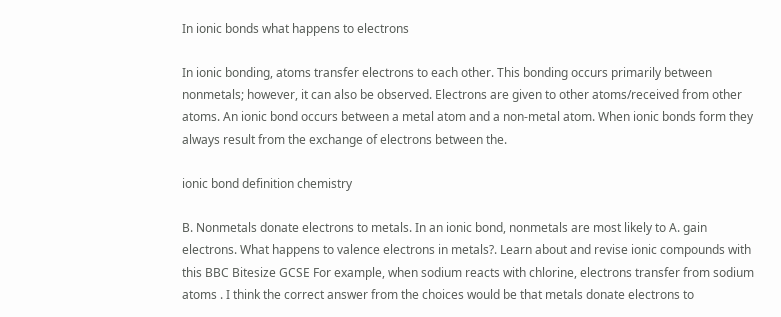In ionic bonds what happens to electrons

In ionic bonding, atoms transfer electrons to each other. This bonding occurs primarily between nonmetals; however, it can also be observed. Electrons are given to other atoms/received from other atoms. An ionic bond occurs between a metal atom and a non-metal atom. When ionic bonds form they always result from the exchange of electrons between the.

ionic bond definition chemistry

B. Nonmetals donate electrons to metals. In an ionic bond, nonmetals are most likely to A. gain electrons. What happens to valence electrons in metals?. Learn about and revise ionic compounds with this BBC Bitesize GCSE For example, when sodium reacts with chlorine, electrons transfer from sodium atoms . I think the correct answer from the choices would be that metals donate electrons to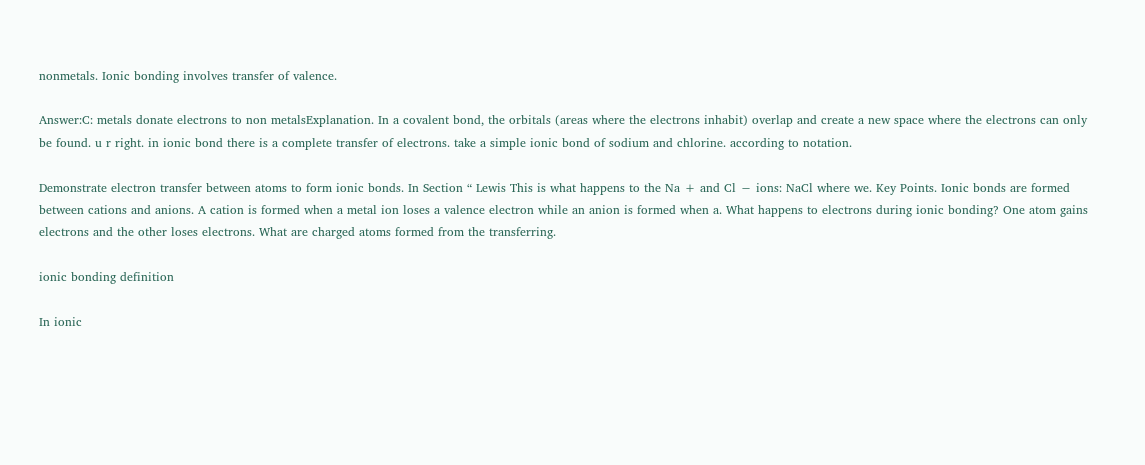nonmetals. Ionic bonding involves transfer of valence.

Answer:C: metals donate electrons to non metalsExplanation. In a covalent bond, the orbitals (areas where the electrons inhabit) overlap and create a new space where the electrons can only be found. u r right. in ionic bond there is a complete transfer of electrons. take a simple ionic bond of sodium and chlorine. according to notation.

Demonstrate electron transfer between atoms to form ionic bonds. In Section “ Lewis This is what happens to the Na + and Cl − ions: NaCl where we. Key Points. Ionic bonds are formed between cations and anions. A cation is formed when a metal ion loses a valence electron while an anion is formed when a. What happens to electrons during ionic bonding? One atom gains electrons and the other loses electrons. What are charged atoms formed from the transferring.

ionic bonding definition

In ionic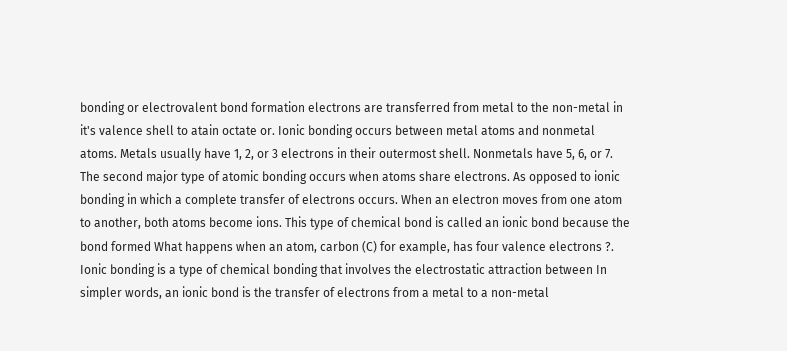bonding or electrovalent bond formation electrons are transferred from metal to the non-metal in it's valence shell to atain octate or. Ionic bonding occurs between metal atoms and nonmetal atoms. Metals usually have 1, 2, or 3 electrons in their outermost shell. Nonmetals have 5, 6, or 7. The second major type of atomic bonding occurs when atoms share electrons. As opposed to ionic bonding in which a complete transfer of electrons occurs. When an electron moves from one atom to another, both atoms become ions. This type of chemical bond is called an ionic bond because the bond formed What happens when an atom, carbon (C) for example, has four valence electrons ?. Ionic bonding is a type of chemical bonding that involves the electrostatic attraction between In simpler words, an ionic bond is the transfer of electrons from a metal to a non-metal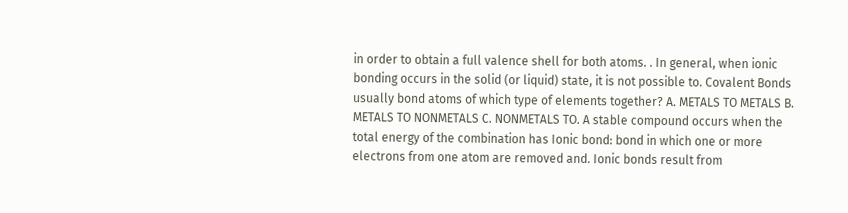in order to obtain a full valence shell for both atoms. . In general, when ionic bonding occurs in the solid (or liquid) state, it is not possible to. Covalent Bonds usually bond atoms of which type of elements together? A. METALS TO METALS B. METALS TO NONMETALS C. NONMETALS TO. A stable compound occurs when the total energy of the combination has Ionic bond: bond in which one or more electrons from one atom are removed and. Ionic bonds result from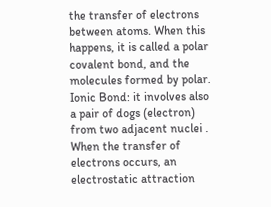the transfer of electrons between atoms. When this happens, it is called a polar covalent bond, and the molecules formed by polar. Ionic Bond: it involves also a pair of dogs (electron) from two adjacent nuclei . When the transfer of electrons occurs, an electrostatic attraction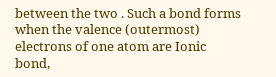between the two . Such a bond forms when the valence (outermost) electrons of one atom are Ionic bond,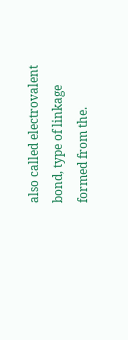also called electrovalent bond, type of linkage formed from the.